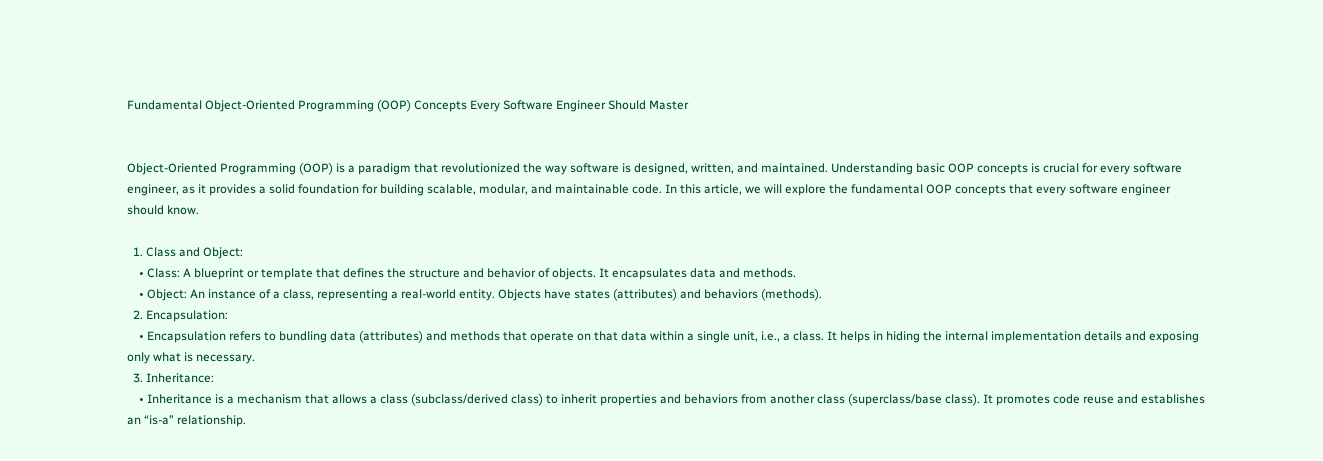Fundamental Object-Oriented Programming (OOP) Concepts Every Software Engineer Should Master


Object-Oriented Programming (OOP) is a paradigm that revolutionized the way software is designed, written, and maintained. Understanding basic OOP concepts is crucial for every software engineer, as it provides a solid foundation for building scalable, modular, and maintainable code. In this article, we will explore the fundamental OOP concepts that every software engineer should know.

  1. Class and Object:
    • Class: A blueprint or template that defines the structure and behavior of objects. It encapsulates data and methods.
    • Object: An instance of a class, representing a real-world entity. Objects have states (attributes) and behaviors (methods).
  2. Encapsulation:
    • Encapsulation refers to bundling data (attributes) and methods that operate on that data within a single unit, i.e., a class. It helps in hiding the internal implementation details and exposing only what is necessary.
  3. Inheritance:
    • Inheritance is a mechanism that allows a class (subclass/derived class) to inherit properties and behaviors from another class (superclass/base class). It promotes code reuse and establishes an “is-a” relationship.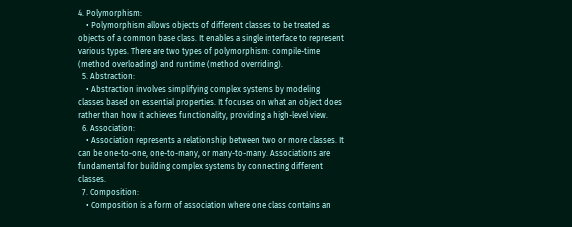4. Polymorphism:
    • Polymorphism allows objects of different classes to be treated as objects of a common base class. It enables a single interface to represent various types. There are two types of polymorphism: compile-time (method overloading) and runtime (method overriding).
  5. Abstraction:
    • Abstraction involves simplifying complex systems by modeling classes based on essential properties. It focuses on what an object does rather than how it achieves functionality, providing a high-level view.
  6. Association:
    • Association represents a relationship between two or more classes. It can be one-to-one, one-to-many, or many-to-many. Associations are fundamental for building complex systems by connecting different classes.
  7. Composition:
    • Composition is a form of association where one class contains an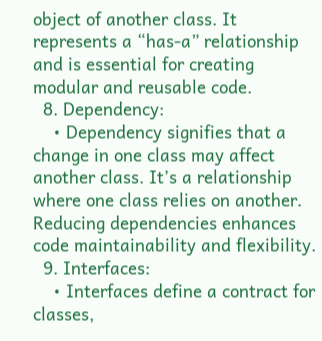object of another class. It represents a “has-a” relationship and is essential for creating modular and reusable code.
  8. Dependency:
    • Dependency signifies that a change in one class may affect another class. It’s a relationship where one class relies on another. Reducing dependencies enhances code maintainability and flexibility.
  9. Interfaces:
    • Interfaces define a contract for classes,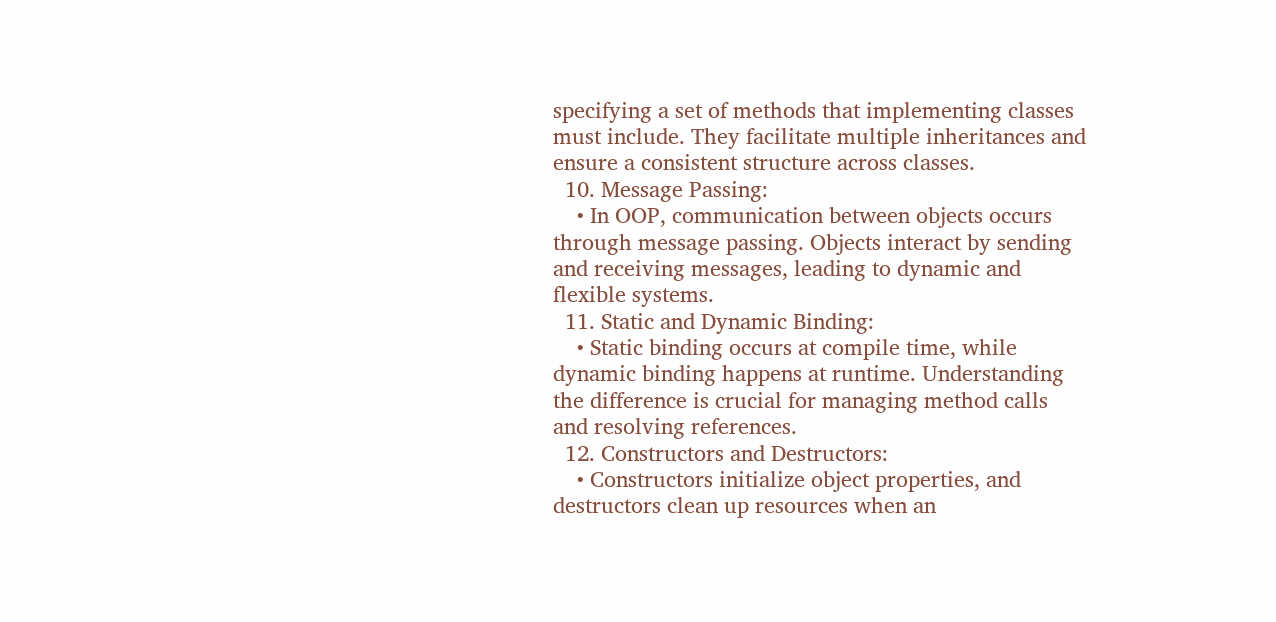specifying a set of methods that implementing classes must include. They facilitate multiple inheritances and ensure a consistent structure across classes.
  10. Message Passing:
    • In OOP, communication between objects occurs through message passing. Objects interact by sending and receiving messages, leading to dynamic and flexible systems.
  11. Static and Dynamic Binding:
    • Static binding occurs at compile time, while dynamic binding happens at runtime. Understanding the difference is crucial for managing method calls and resolving references.
  12. Constructors and Destructors:
    • Constructors initialize object properties, and destructors clean up resources when an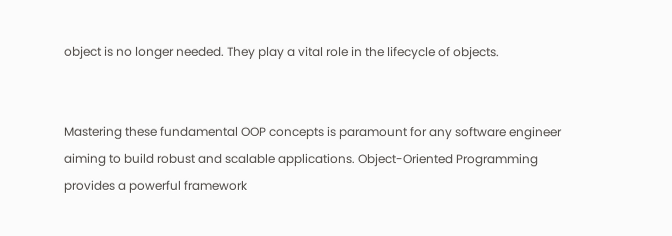object is no longer needed. They play a vital role in the lifecycle of objects.


Mastering these fundamental OOP concepts is paramount for any software engineer aiming to build robust and scalable applications. Object-Oriented Programming provides a powerful framework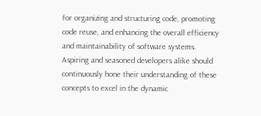for organizing and structuring code, promoting code reuse, and enhancing the overall efficiency and maintainability of software systems. Aspiring and seasoned developers alike should continuously hone their understanding of these concepts to excel in the dynamic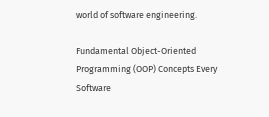world of software engineering.

Fundamental Object-Oriented Programming (OOP) Concepts Every Software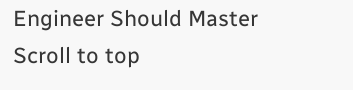Engineer Should Master
Scroll to top